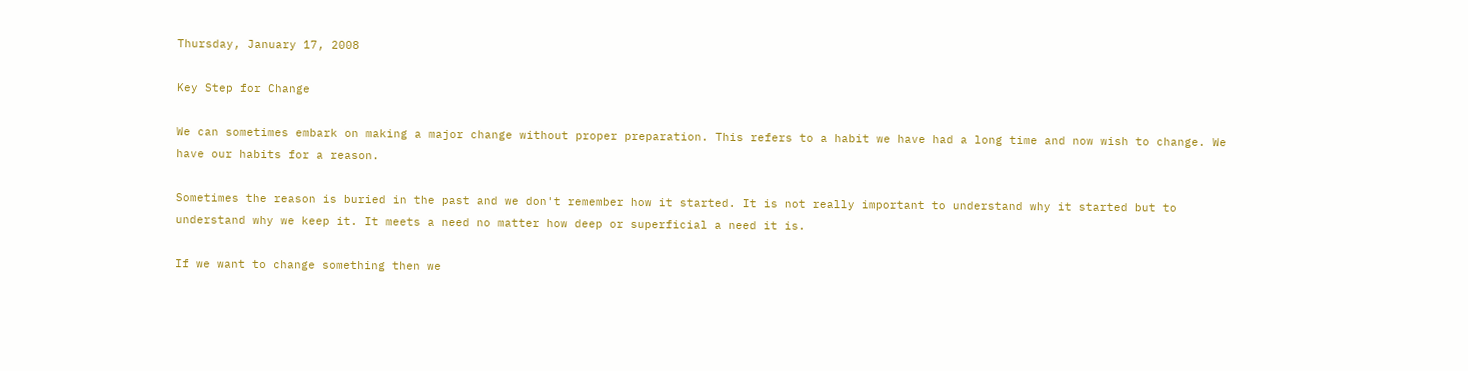Thursday, January 17, 2008

Key Step for Change

We can sometimes embark on making a major change without proper preparation. This refers to a habit we have had a long time and now wish to change. We have our habits for a reason.

Sometimes the reason is buried in the past and we don't remember how it started. It is not really important to understand why it started but to understand why we keep it. It meets a need no matter how deep or superficial a need it is.

If we want to change something then we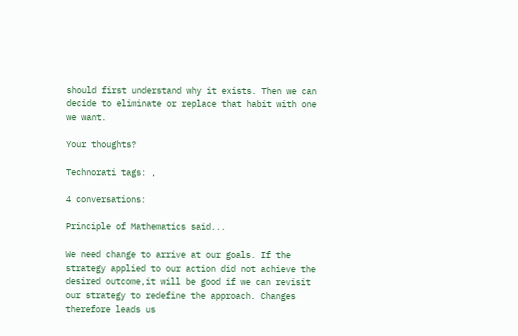should first understand why it exists. Then we can decide to eliminate or replace that habit with one we want.

Your thoughts?

Technorati tags: ,

4 conversations:

Principle of Mathematics said...

We need change to arrive at our goals. If the strategy applied to our action did not achieve the desired outcome,it will be good if we can revisit our strategy to redefine the approach. Changes therefore leads us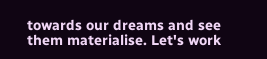towards our dreams and see them materialise. Let's work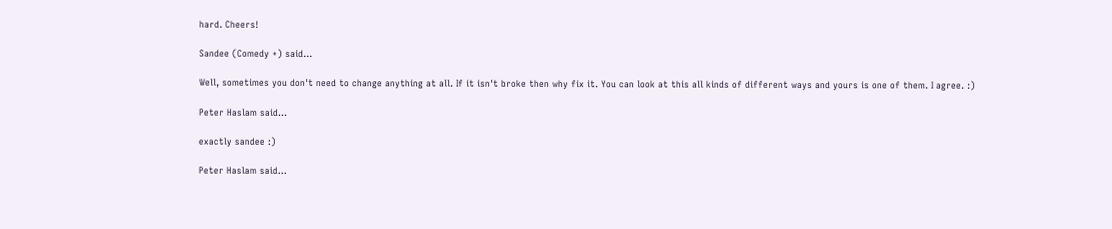hard. Cheers!

Sandee (Comedy +) said...

Well, sometimes you don't need to change anything at all. If it isn't broke then why fix it. You can look at this all kinds of different ways and yours is one of them. I agree. :)

Peter Haslam said...

exactly sandee :)

Peter Haslam said...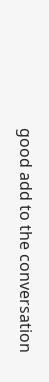good add to the conversation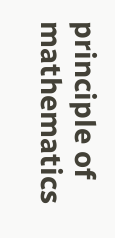principle of mathematics